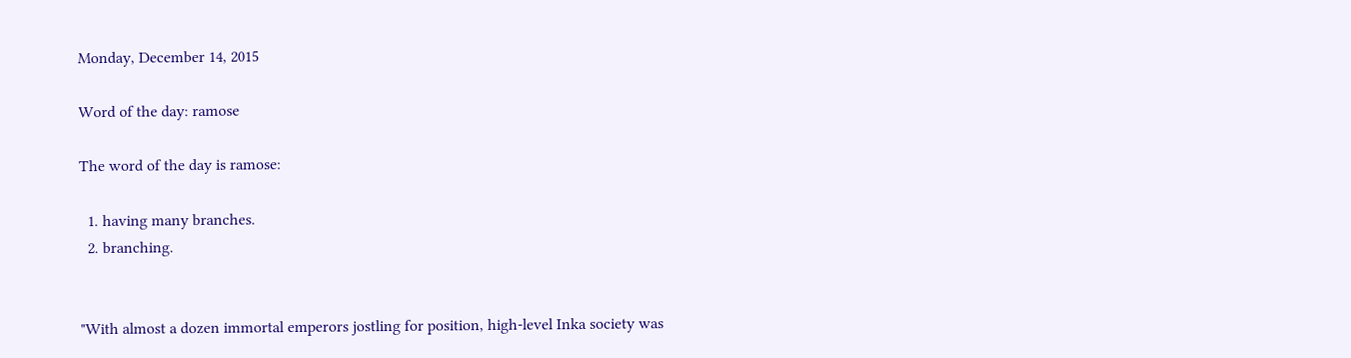Monday, December 14, 2015

Word of the day: ramose

The word of the day is ramose:

  1. having many branches.
  2. branching.


"With almost a dozen immortal emperors jostling for position, high-level Inka society was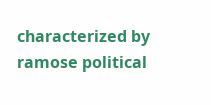characterized by ramose political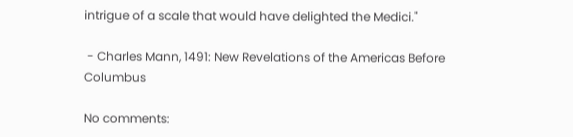intrigue of a scale that would have delighted the Medici."

 - Charles Mann, 1491: New Revelations of the Americas Before Columbus

No comments: